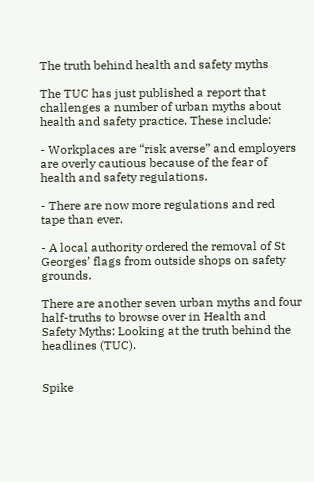The truth behind health and safety myths

The TUC has just published a report that challenges a number of urban myths about health and safety practice. These include:

- Workplaces are “risk averse” and employers are overly cautious because of the fear of health and safety regulations.

- There are now more regulations and red tape than ever.

- A local authority ordered the removal of St Georges’ flags from outside shops on safety grounds.

There are another seven urban myths and four half-truths to browse over in Health and Safety Myths: Looking at the truth behind the headlines (TUC).


Spike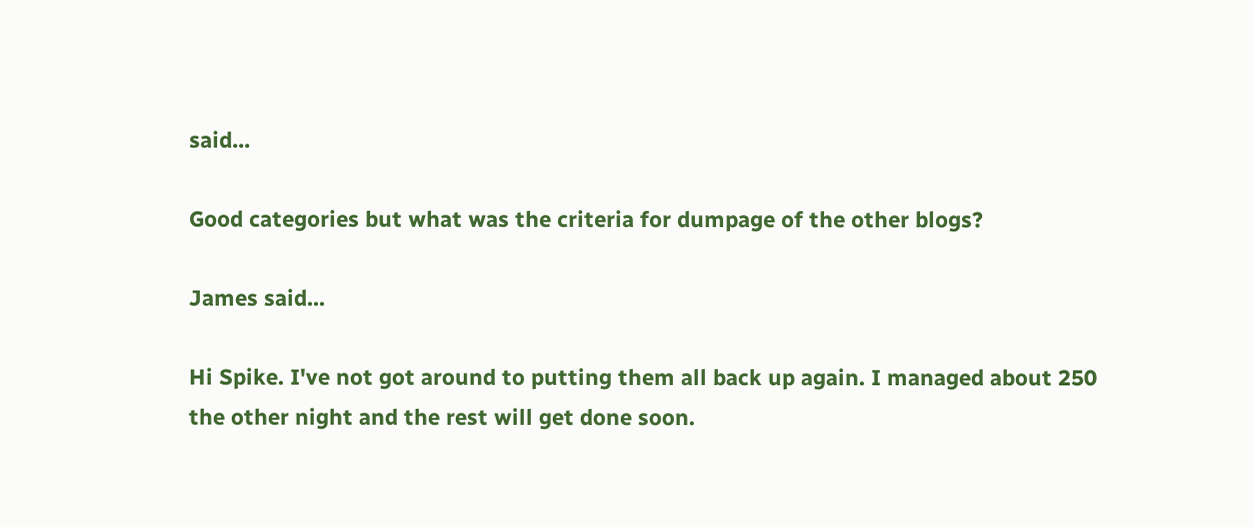said...

Good categories but what was the criteria for dumpage of the other blogs?

James said...

Hi Spike. I've not got around to putting them all back up again. I managed about 250 the other night and the rest will get done soon.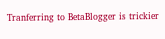Tranferring to BetaBlogger is trickier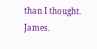than I thought. James.